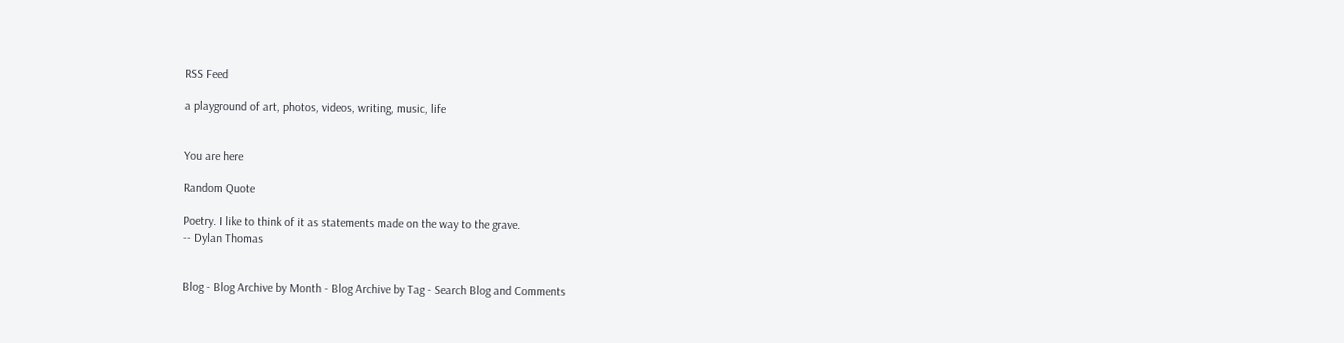RSS Feed

a playground of art, photos, videos, writing, music, life


You are here

Random Quote

Poetry. I like to think of it as statements made on the way to the grave.
-- Dylan Thomas


Blog - Blog Archive by Month - Blog Archive by Tag - Search Blog and Comments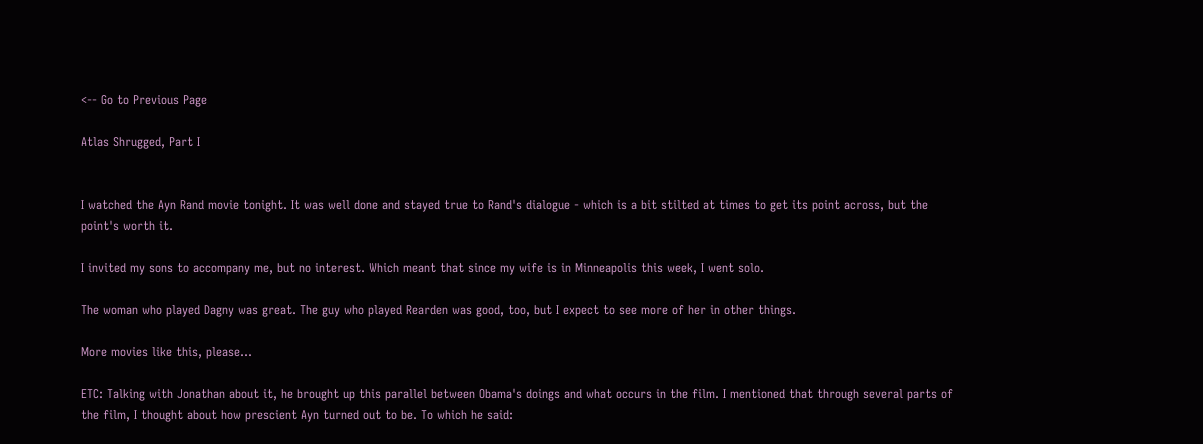<-- Go to Previous Page

Atlas Shrugged, Part I


I watched the Ayn Rand movie tonight. It was well done and stayed true to Rand's dialogue - which is a bit stilted at times to get its point across, but the point's worth it.

I invited my sons to accompany me, but no interest. Which meant that since my wife is in Minneapolis this week, I went solo.

The woman who played Dagny was great. The guy who played Rearden was good, too, but I expect to see more of her in other things.

More movies like this, please...

ETC: Talking with Jonathan about it, he brought up this parallel between Obama's doings and what occurs in the film. I mentioned that through several parts of the film, I thought about how prescient Ayn turned out to be. To which he said: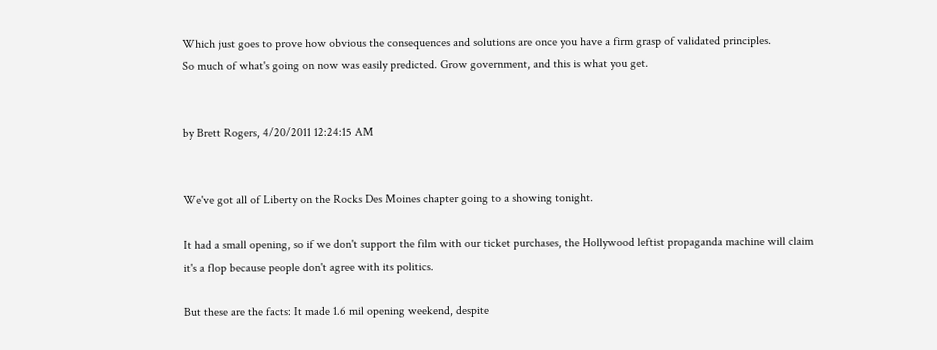Which just goes to prove how obvious the consequences and solutions are once you have a firm grasp of validated principles.
So much of what's going on now was easily predicted. Grow government, and this is what you get.


by Brett Rogers, 4/20/2011 12:24:15 AM


We've got all of Liberty on the Rocks Des Moines chapter going to a showing tonight.

It had a small opening, so if we don't support the film with our ticket purchases, the Hollywood leftist propaganda machine will claim it's a flop because people don't agree with its politics.

But these are the facts: It made 1.6 mil opening weekend, despite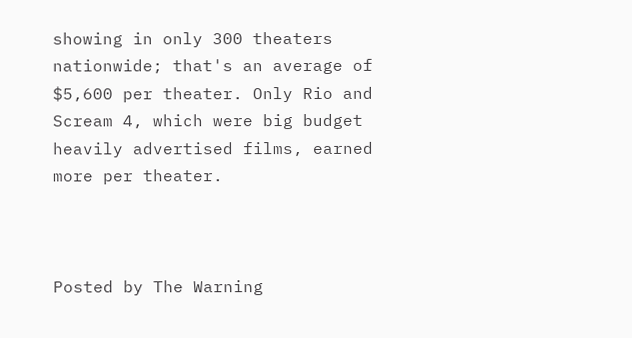showing in only 300 theaters nationwide; that's an average of $5,600 per theater. Only Rio and Scream 4, which were big budget heavily advertised films, earned more per theater.



Posted by The Warning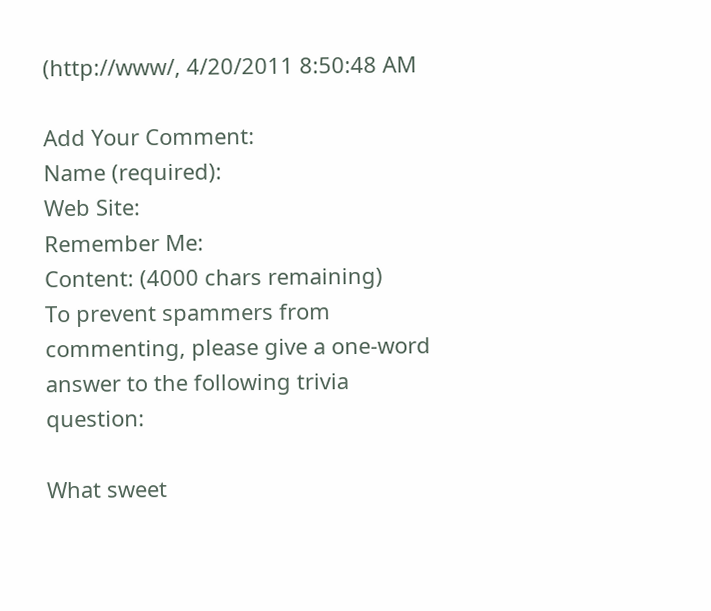(http://www/, 4/20/2011 8:50:48 AM

Add Your Comment:
Name (required):
Web Site:
Remember Me:
Content: (4000 chars remaining)
To prevent spammers from commenting, please give a one-word answer to the following trivia question:

What sweet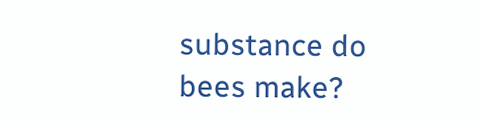substance do bees make?